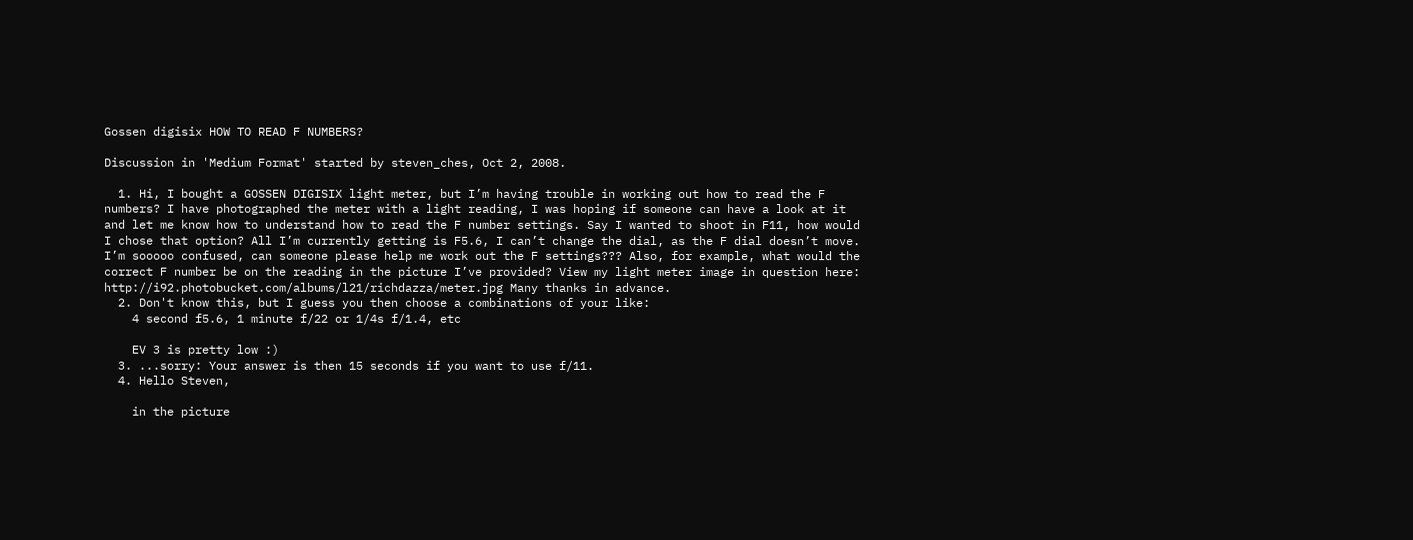Gossen digisix HOW TO READ F NUMBERS?

Discussion in 'Medium Format' started by steven_ches, Oct 2, 2008.

  1. Hi, I bought a GOSSEN DIGISIX light meter, but I’m having trouble in working out how to read the F numbers? I have photographed the meter with a light reading, I was hoping if someone can have a look at it and let me know how to understand how to read the F number settings. Say I wanted to shoot in F11, how would I chose that option? All I’m currently getting is F5.6, I can’t change the dial, as the F dial doesn’t move. I’m sooooo confused, can someone please help me work out the F settings??? Also, for example, what would the correct F number be on the reading in the picture I’ve provided? View my light meter image in question here: http://i92.photobucket.com/albums/l21/richdazza/meter.jpg Many thanks in advance.
  2. Don't know this, but I guess you then choose a combinations of your like:
    4 second f5.6, 1 minute f/22 or 1/4s f/1.4, etc

    EV 3 is pretty low :)
  3. ...sorry: Your answer is then 15 seconds if you want to use f/11.
  4. Hello Steven,

    in the picture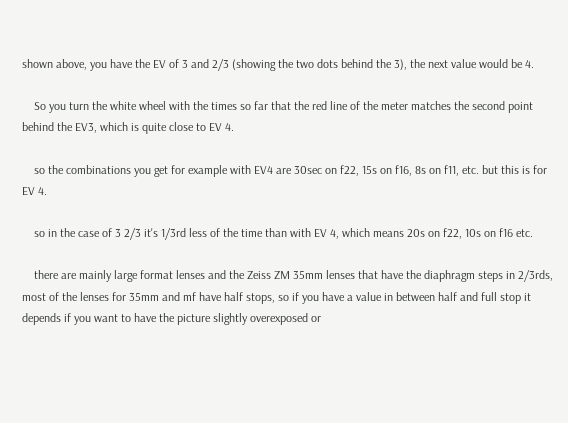shown above, you have the EV of 3 and 2/3 (showing the two dots behind the 3), the next value would be 4.

    So you turn the white wheel with the times so far that the red line of the meter matches the second point behind the EV3, which is quite close to EV 4.

    so the combinations you get for example with EV4 are 30sec on f22, 15s on f16, 8s on f11, etc. but this is for EV 4.

    so in the case of 3 2/3 it's 1/3rd less of the time than with EV 4, which means 20s on f22, 10s on f16 etc.

    there are mainly large format lenses and the Zeiss ZM 35mm lenses that have the diaphragm steps in 2/3rds, most of the lenses for 35mm and mf have half stops, so if you have a value in between half and full stop it depends if you want to have the picture slightly overexposed or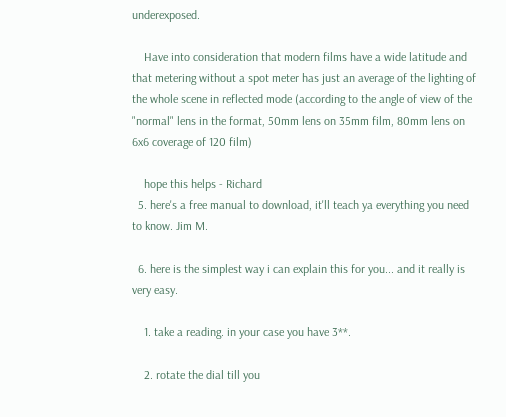underexposed.

    Have into consideration that modern films have a wide latitude and that metering without a spot meter has just an average of the lighting of the whole scene in reflected mode (according to the angle of view of the "normal" lens in the format, 50mm lens on 35mm film, 80mm lens on 6x6 coverage of 120 film)

    hope this helps - Richard
  5. here's a free manual to download, it'll teach ya everything you need to know. Jim M.

  6. here is the simplest way i can explain this for you... and it really is very easy.

    1. take a reading. in your case you have 3**.

    2. rotate the dial till you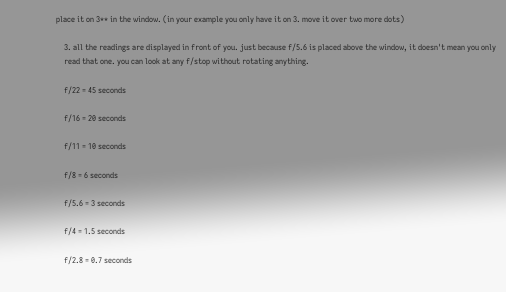place it on 3** in the window. (in your example you only have it on 3. move it over two more dots)

    3. all the readings are displayed in front of you. just because f/5.6 is placed above the window, it doesn't mean you only
    read that one. you can look at any f/stop without rotating anything.

    f/22 = 45 seconds

    f/16 = 20 seconds

    f/11 = 10 seconds

    f/8 = 6 seconds

    f/5.6 = 3 seconds

    f/4 = 1.5 seconds

    f/2.8 = 0.7 seconds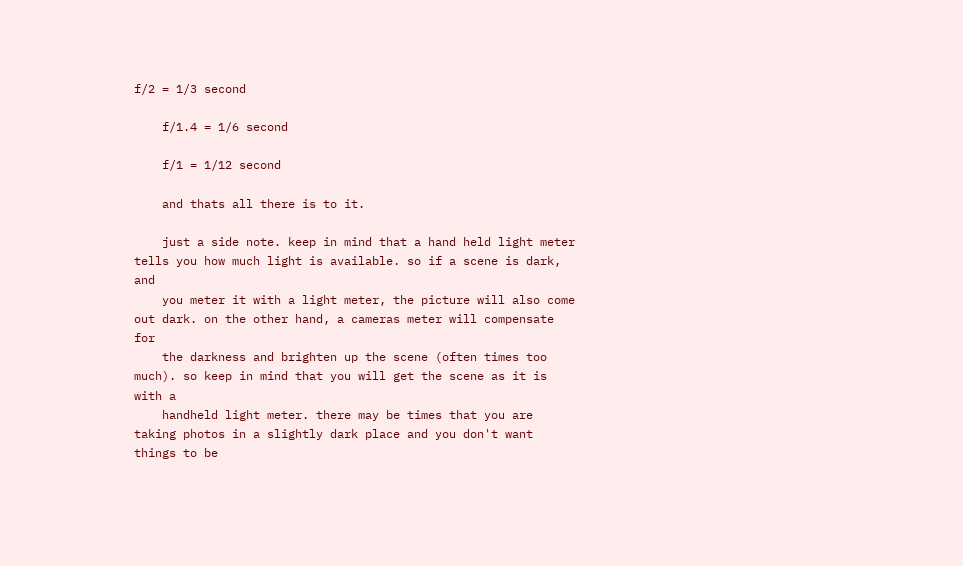f/2 = 1/3 second

    f/1.4 = 1/6 second

    f/1 = 1/12 second

    and thats all there is to it.

    just a side note. keep in mind that a hand held light meter tells you how much light is available. so if a scene is dark, and
    you meter it with a light meter, the picture will also come out dark. on the other hand, a cameras meter will compensate for
    the darkness and brighten up the scene (often times too much). so keep in mind that you will get the scene as it is with a
    handheld light meter. there may be times that you are taking photos in a slightly dark place and you don't want things to be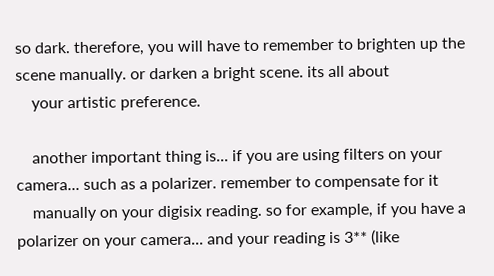so dark. therefore, you will have to remember to brighten up the scene manually. or darken a bright scene. its all about
    your artistic preference.

    another important thing is... if you are using filters on your camera... such as a polarizer. remember to compensate for it
    manually on your digisix reading. so for example, if you have a polarizer on your camera... and your reading is 3** (like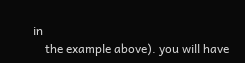in
    the example above). you will have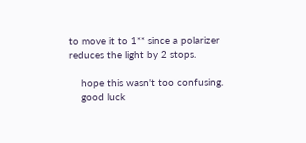to move it to 1** since a polarizer reduces the light by 2 stops.

    hope this wasn't too confusing.
    good luck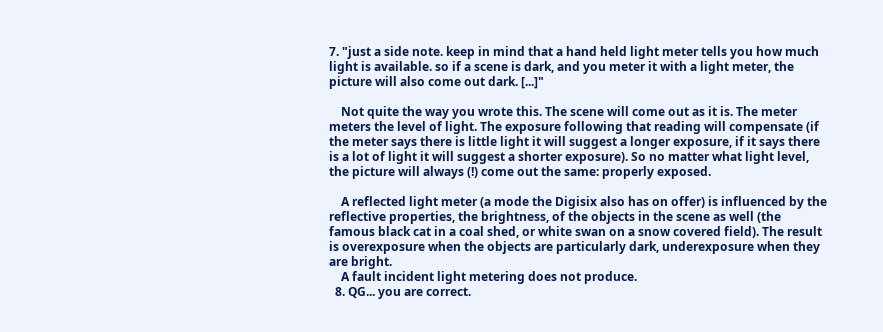7. "just a side note. keep in mind that a hand held light meter tells you how much light is available. so if a scene is dark, and you meter it with a light meter, the picture will also come out dark. [...]"

    Not quite the way you wrote this. The scene will come out as it is. The meter meters the level of light. The exposure following that reading will compensate (if the meter says there is little light it will suggest a longer exposure, if it says there is a lot of light it will suggest a shorter exposure). So no matter what light level, the picture will always (!) come out the same: properly exposed.

    A reflected light meter (a mode the Digisix also has on offer) is influenced by the reflective properties, the brightness, of the objects in the scene as well (the famous black cat in a coal shed, or white swan on a snow covered field). The result is overexposure when the objects are particularly dark, underexposure when they are bright.
    A fault incident light metering does not produce.
  8. QG... you are correct.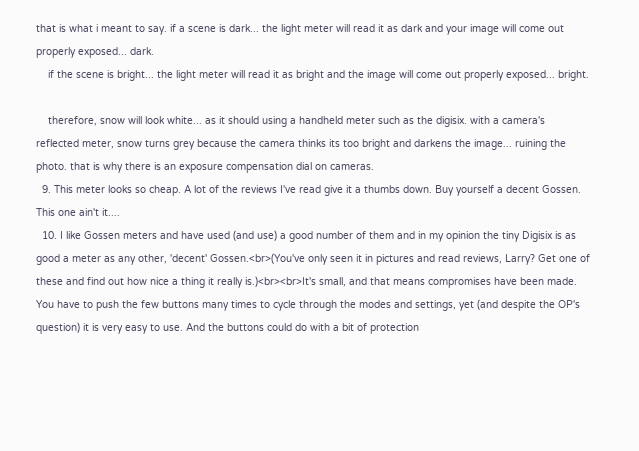that is what i meant to say. if a scene is dark... the light meter will read it as dark and your image will come out properly exposed... dark.
    if the scene is bright... the light meter will read it as bright and the image will come out properly exposed... bright.

    therefore, snow will look white... as it should using a handheld meter such as the digisix. with a camera's reflected meter, snow turns grey because the camera thinks its too bright and darkens the image... ruining the photo. that is why there is an exposure compensation dial on cameras.
  9. This meter looks so cheap. A lot of the reviews I've read give it a thumbs down. Buy yourself a decent Gossen. This one ain't it....
  10. I like Gossen meters and have used (and use) a good number of them and in my opinion the tiny Digisix is as good a meter as any other, 'decent' Gossen.<br>(You've only seen it in pictures and read reviews, Larry? Get one of these and find out how nice a thing it really is.)<br><br>It's small, and that means compromises have been made. You have to push the few buttons many times to cycle through the modes and settings, yet (and despite the OP's question) it is very easy to use. And the buttons could do with a bit of protection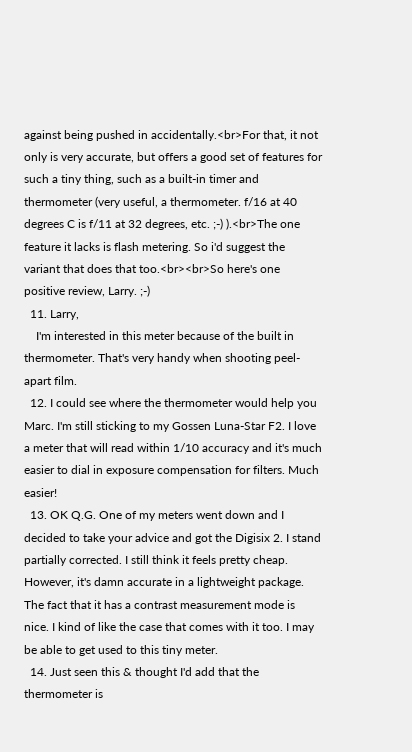against being pushed in accidentally.<br>For that, it not only is very accurate, but offers a good set of features for such a tiny thing, such as a built-in timer and thermometer (very useful, a thermometer. f/16 at 40 degrees C is f/11 at 32 degrees, etc. ;-) ).<br>The one feature it lacks is flash metering. So i'd suggest the variant that does that too.<br><br>So here's one positive review, Larry. ;-)
  11. Larry,
    I'm interested in this meter because of the built in thermometer. That's very handy when shooting peel-apart film.
  12. I could see where the thermometer would help you Marc. I'm still sticking to my Gossen Luna-Star F2. I love a meter that will read within 1/10 accuracy and it's much easier to dial in exposure compensation for filters. Much easier!
  13. OK Q.G. One of my meters went down and I decided to take your advice and got the Digisix 2. I stand partially corrected. I still think it feels pretty cheap. However, it's damn accurate in a lightweight package. The fact that it has a contrast measurement mode is nice. I kind of like the case that comes with it too. I may be able to get used to this tiny meter.
  14. Just seen this & thought I'd add that the thermometer is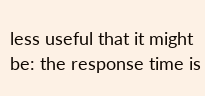less useful that it might be: the response time is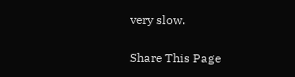very slow.

Share This Page